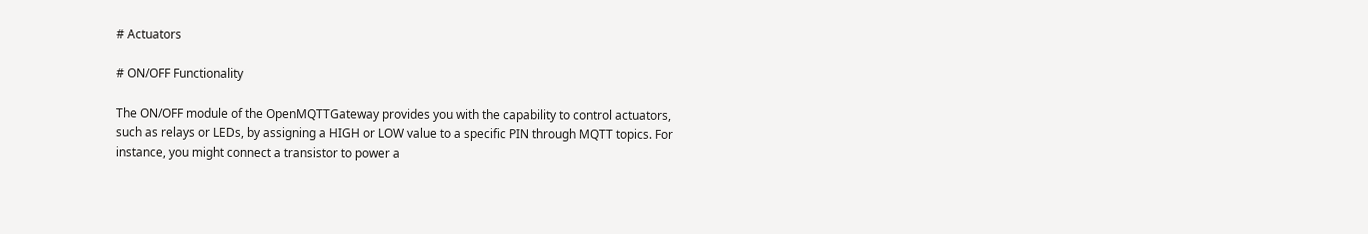# Actuators

# ON/OFF Functionality

The ON/OFF module of the OpenMQTTGateway provides you with the capability to control actuators, such as relays or LEDs, by assigning a HIGH or LOW value to a specific PIN through MQTT topics. For instance, you might connect a transistor to power a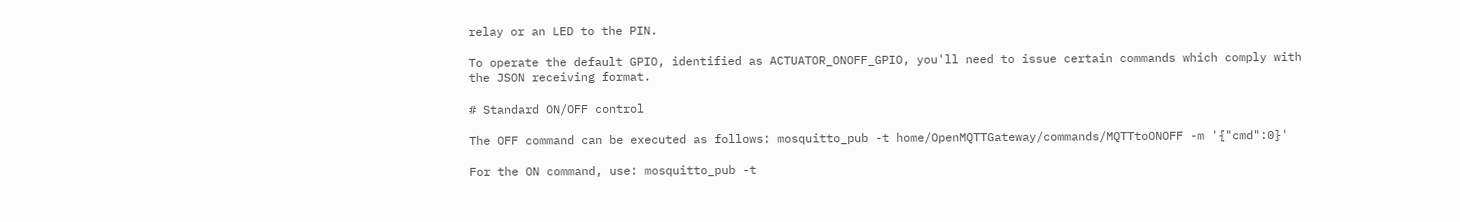relay or an LED to the PIN.

To operate the default GPIO, identified as ACTUATOR_ONOFF_GPIO, you'll need to issue certain commands which comply with the JSON receiving format.

# Standard ON/OFF control

The OFF command can be executed as follows: mosquitto_pub -t home/OpenMQTTGateway/commands/MQTTtoONOFF -m '{"cmd":0}'

For the ON command, use: mosquitto_pub -t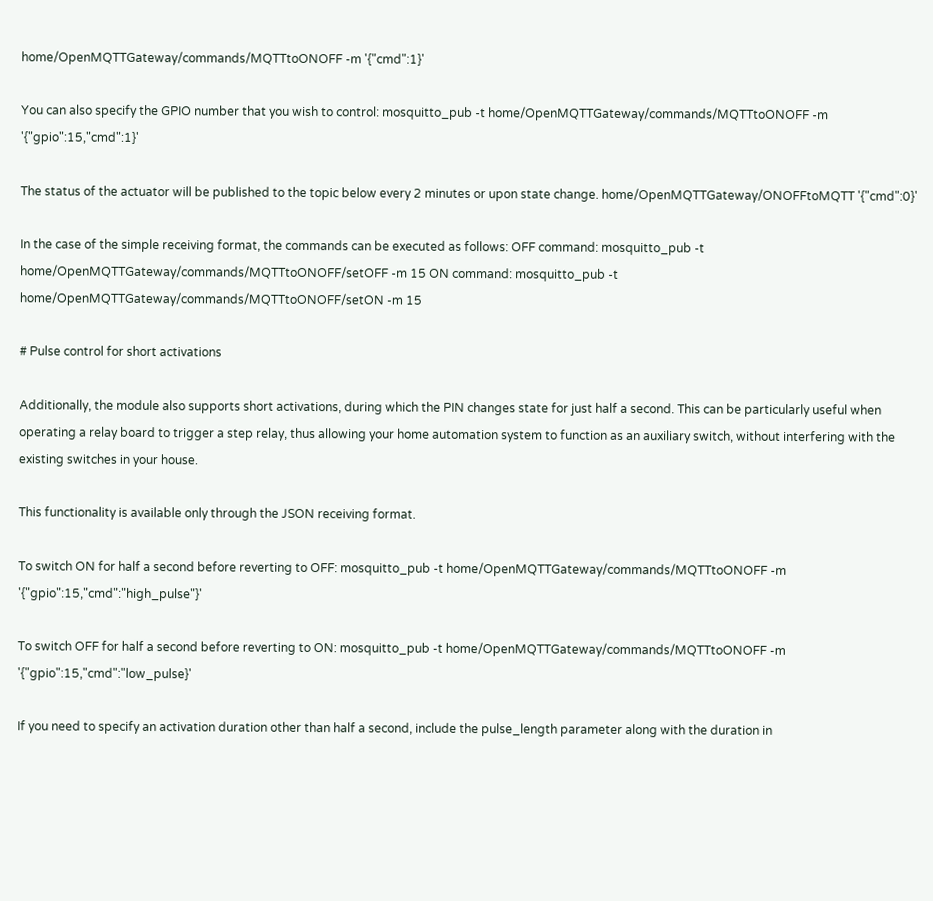home/OpenMQTTGateway/commands/MQTTtoONOFF -m '{"cmd":1}'

You can also specify the GPIO number that you wish to control: mosquitto_pub -t home/OpenMQTTGateway/commands/MQTTtoONOFF -m '{"gpio":15,"cmd":1}'

The status of the actuator will be published to the topic below every 2 minutes or upon state change. home/OpenMQTTGateway/ONOFFtoMQTT '{"cmd":0}'

In the case of the simple receiving format, the commands can be executed as follows: OFF command: mosquitto_pub -t home/OpenMQTTGateway/commands/MQTTtoONOFF/setOFF -m 15 ON command: mosquitto_pub -t home/OpenMQTTGateway/commands/MQTTtoONOFF/setON -m 15

# Pulse control for short activations

Additionally, the module also supports short activations, during which the PIN changes state for just half a second. This can be particularly useful when operating a relay board to trigger a step relay, thus allowing your home automation system to function as an auxiliary switch, without interfering with the existing switches in your house.

This functionality is available only through the JSON receiving format.

To switch ON for half a second before reverting to OFF: mosquitto_pub -t home/OpenMQTTGateway/commands/MQTTtoONOFF -m '{"gpio":15,"cmd":"high_pulse"}'

To switch OFF for half a second before reverting to ON: mosquitto_pub -t home/OpenMQTTGateway/commands/MQTTtoONOFF -m '{"gpio":15,"cmd":"low_pulse}'

If you need to specify an activation duration other than half a second, include the pulse_length parameter along with the duration in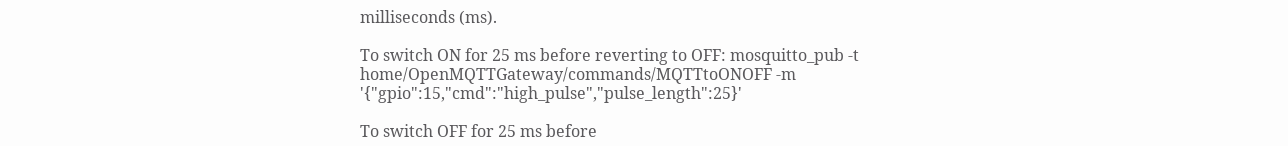milliseconds (ms).

To switch ON for 25 ms before reverting to OFF: mosquitto_pub -t home/OpenMQTTGateway/commands/MQTTtoONOFF -m '{"gpio":15,"cmd":"high_pulse","pulse_length":25}'

To switch OFF for 25 ms before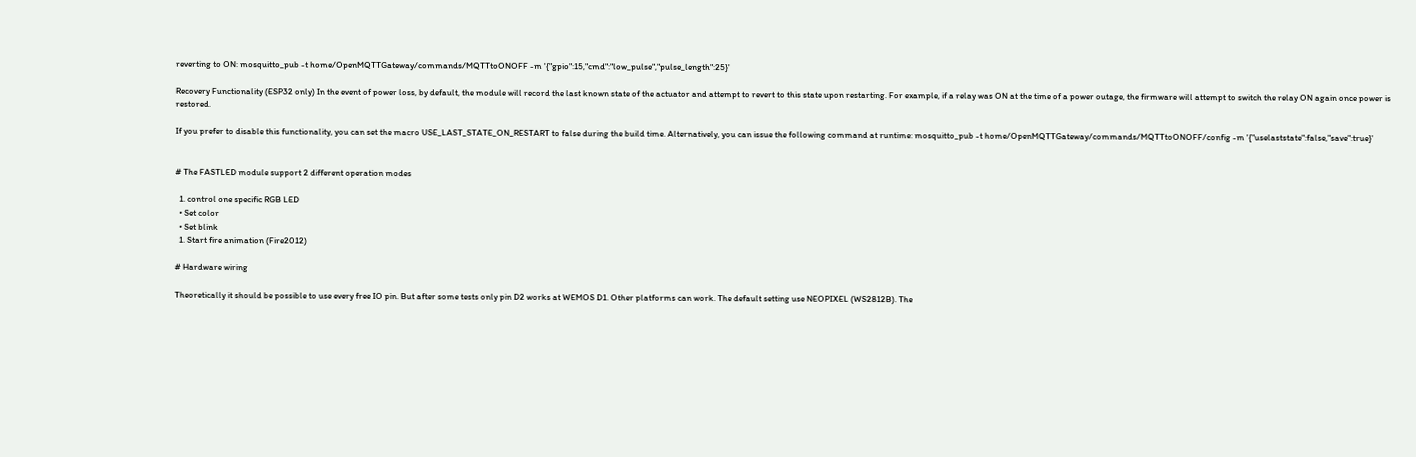reverting to ON: mosquitto_pub -t home/OpenMQTTGateway/commands/MQTTtoONOFF -m '{"gpio":15,"cmd":"low_pulse","pulse_length":25}'

Recovery Functionality (ESP32 only) In the event of power loss, by default, the module will record the last known state of the actuator and attempt to revert to this state upon restarting. For example, if a relay was ON at the time of a power outage, the firmware will attempt to switch the relay ON again once power is restored.

If you prefer to disable this functionality, you can set the macro USE_LAST_STATE_ON_RESTART to false during the build time. Alternatively, you can issue the following command at runtime: mosquitto_pub -t home/OpenMQTTGateway/commands/MQTTtoONOFF/config -m '{"uselaststate":false,"save":true}'


# The FASTLED module support 2 different operation modes

  1. control one specific RGB LED
  • Set color
  • Set blink
  1. Start fire animation (Fire2012)

# Hardware wiring

Theoretically it should be possible to use every free IO pin. But after some tests only pin D2 works at WEMOS D1. Other platforms can work. The default setting use NEOPIXEL (WS2812B). The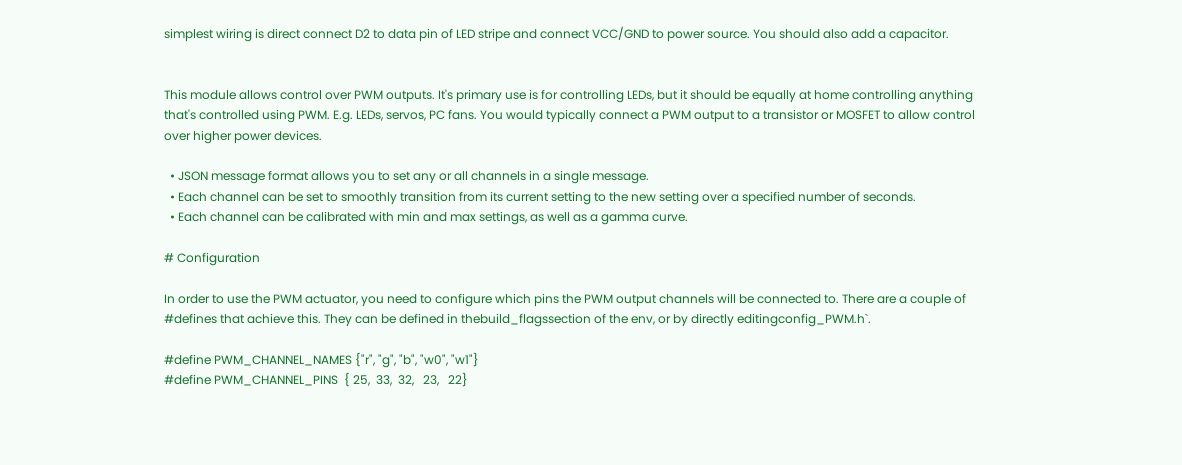simplest wiring is direct connect D2 to data pin of LED stripe and connect VCC/GND to power source. You should also add a capacitor.


This module allows control over PWM outputs. It's primary use is for controlling LEDs, but it should be equally at home controlling anything that's controlled using PWM. E.g. LEDs, servos, PC fans. You would typically connect a PWM output to a transistor or MOSFET to allow control over higher power devices.

  • JSON message format allows you to set any or all channels in a single message.
  • Each channel can be set to smoothly transition from its current setting to the new setting over a specified number of seconds.
  • Each channel can be calibrated with min and max settings, as well as a gamma curve.

# Configuration

In order to use the PWM actuator, you need to configure which pins the PWM output channels will be connected to. There are a couple of #defines that achieve this. They can be defined in thebuild_flagssection of the env, or by directly editingconfig_PWM.h`.

#define PWM_CHANNEL_NAMES {"r", "g", "b", "w0", "w1"}
#define PWM_CHANNEL_PINS  { 25,  33,  32,   23,   22}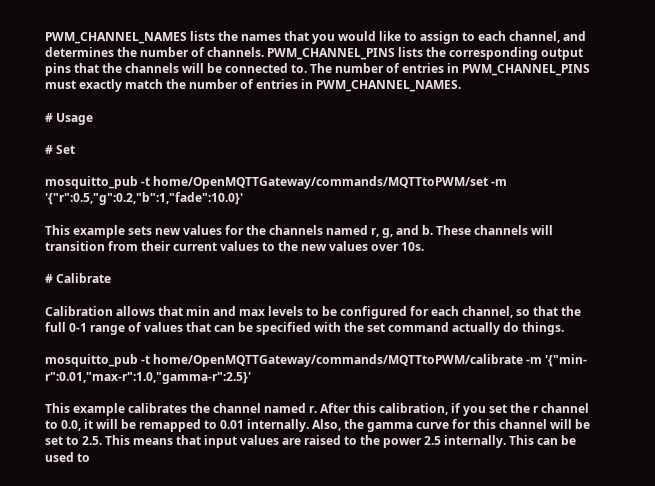PWM_CHANNEL_NAMES lists the names that you would like to assign to each channel, and determines the number of channels. PWM_CHANNEL_PINS lists the corresponding output pins that the channels will be connected to. The number of entries in PWM_CHANNEL_PINS must exactly match the number of entries in PWM_CHANNEL_NAMES.

# Usage

# Set

mosquitto_pub -t home/OpenMQTTGateway/commands/MQTTtoPWM/set -m '{"r":0.5,"g":0.2,"b":1,"fade":10.0}'

This example sets new values for the channels named r, g, and b. These channels will transition from their current values to the new values over 10s.

# Calibrate

Calibration allows that min and max levels to be configured for each channel, so that the full 0-1 range of values that can be specified with the set command actually do things.

mosquitto_pub -t home/OpenMQTTGateway/commands/MQTTtoPWM/calibrate -m '{"min-r":0.01,"max-r":1.0,"gamma-r":2.5}'

This example calibrates the channel named r. After this calibration, if you set the r channel to 0.0, it will be remapped to 0.01 internally. Also, the gamma curve for this channel will be set to 2.5. This means that input values are raised to the power 2.5 internally. This can be used to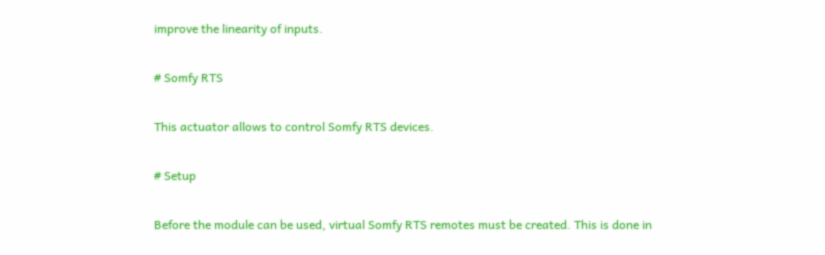improve the linearity of inputs.

# Somfy RTS

This actuator allows to control Somfy RTS devices.

# Setup

Before the module can be used, virtual Somfy RTS remotes must be created. This is done in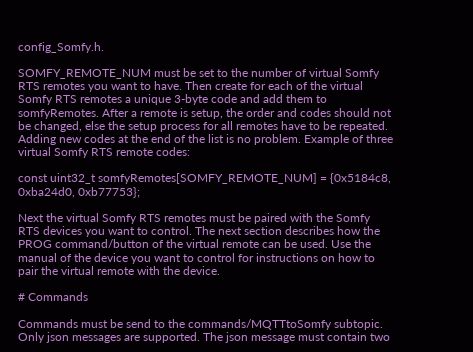config_Somfy.h.

SOMFY_REMOTE_NUM must be set to the number of virtual Somfy RTS remotes you want to have. Then create for each of the virtual Somfy RTS remotes a unique 3-byte code and add them to somfyRemotes. After a remote is setup, the order and codes should not be changed, else the setup process for all remotes have to be repeated. Adding new codes at the end of the list is no problem. Example of three virtual Somfy RTS remote codes:

const uint32_t somfyRemotes[SOMFY_REMOTE_NUM] = {0x5184c8, 0xba24d0, 0xb77753};

Next the virtual Somfy RTS remotes must be paired with the Somfy RTS devices you want to control. The next section describes how the PROG command/button of the virtual remote can be used. Use the manual of the device you want to control for instructions on how to pair the virtual remote with the device.

# Commands

Commands must be send to the commands/MQTTtoSomfy subtopic. Only json messages are supported. The json message must contain two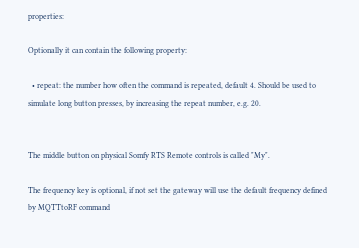properties:

Optionally it can contain the following property:

  • repeat: the number how often the command is repeated, default 4. Should be used to simulate long button presses, by increasing the repeat number, e.g. 20.


The middle button on physical Somfy RTS Remote controls is called "My".

The frequency key is optional, if not set the gateway will use the default frequency defined by MQTTtoRF command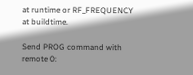at runtime or RF_FREQUENCY at buildtime.

Send PROG command with remote 0: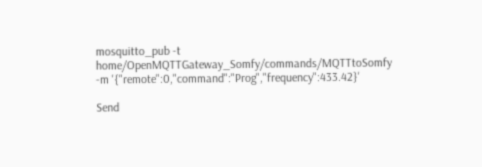mosquitto_pub -t home/OpenMQTTGateway_Somfy/commands/MQTTtoSomfy -m '{"remote":0,"command":"Prog","frequency":433.42}'

Send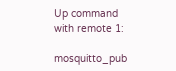Up command with remote 1:

mosquitto_pub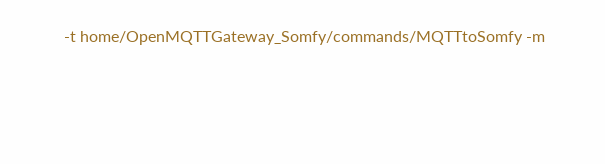-t home/OpenMQTTGateway_Somfy/commands/MQTTtoSomfy -m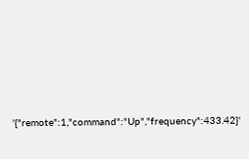'{"remote":1,"command":"Up","frequency":433.42}'